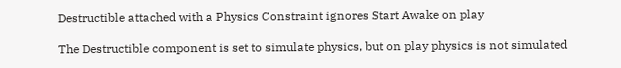Destructible attached with a Physics Constraint ignores Start Awake on play

The Destructible component is set to simulate physics, but on play physics is not simulated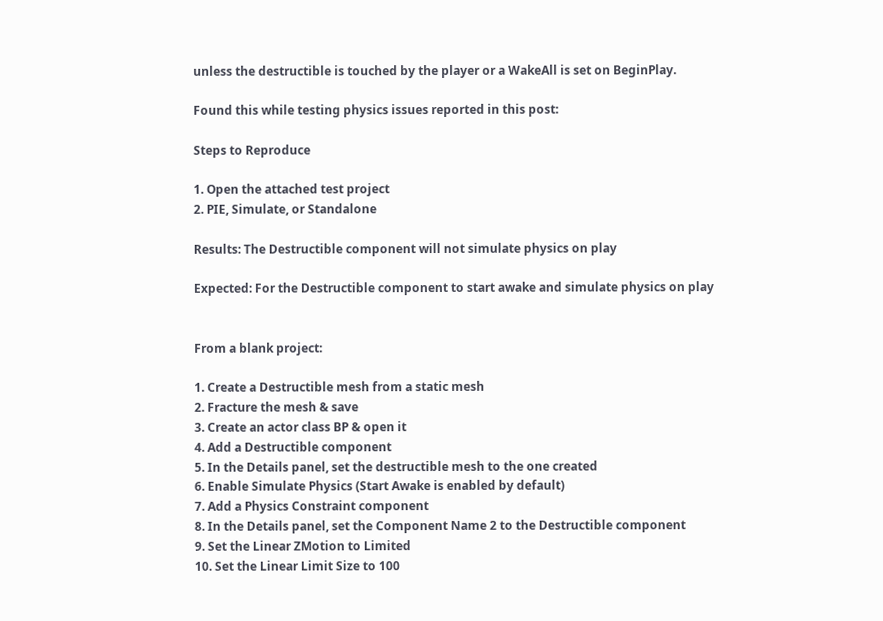unless the destructible is touched by the player or a WakeAll is set on BeginPlay.

Found this while testing physics issues reported in this post:

Steps to Reproduce

1. Open the attached test project
2. PIE, Simulate, or Standalone

Results: The Destructible component will not simulate physics on play

Expected: For the Destructible component to start awake and simulate physics on play


From a blank project:

1. Create a Destructible mesh from a static mesh
2. Fracture the mesh & save
3. Create an actor class BP & open it
4. Add a Destructible component
5. In the Details panel, set the destructible mesh to the one created
6. Enable Simulate Physics (Start Awake is enabled by default)
7. Add a Physics Constraint component
8. In the Details panel, set the Component Name 2 to the Destructible component
9. Set the Linear ZMotion to Limited
10. Set the Linear Limit Size to 100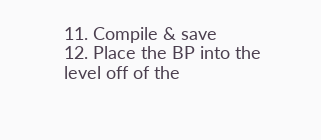11. Compile & save
12. Place the BP into the level off of the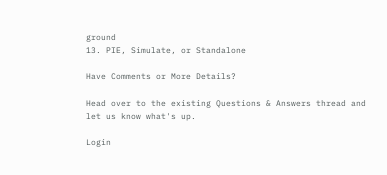ground
13. PIE, Simulate, or Standalone

Have Comments or More Details?

Head over to the existing Questions & Answers thread and let us know what's up.

Login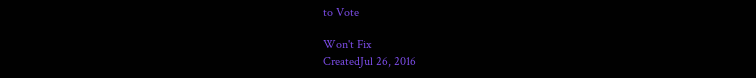to Vote

Won't Fix
CreatedJul 26, 2016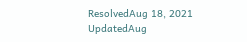ResolvedAug 18, 2021
UpdatedAug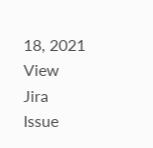18, 2021
View Jira Issue